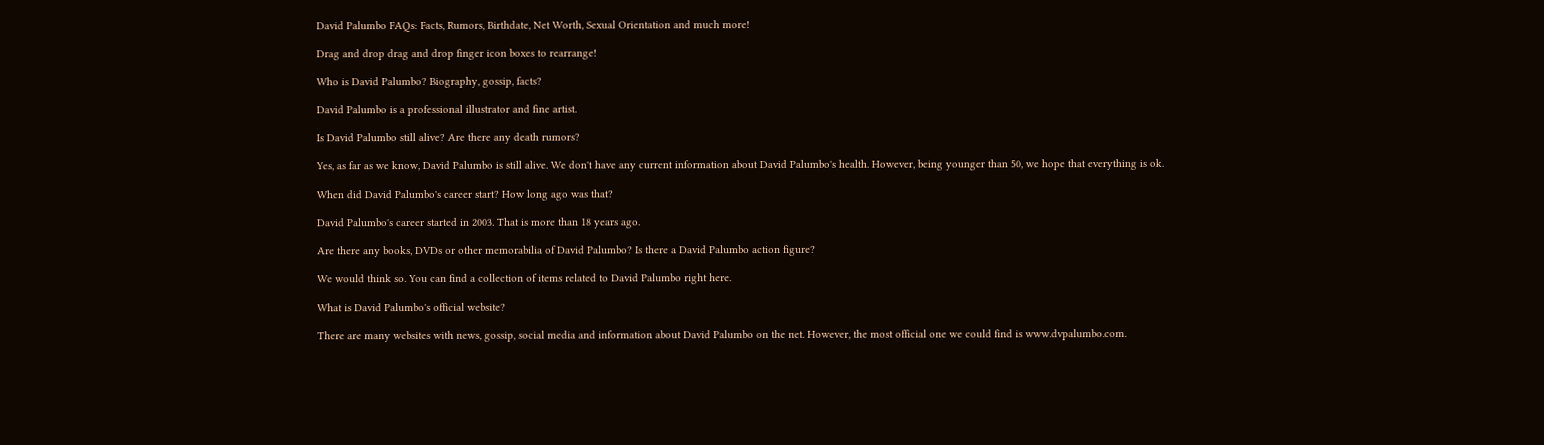David Palumbo FAQs: Facts, Rumors, Birthdate, Net Worth, Sexual Orientation and much more!

Drag and drop drag and drop finger icon boxes to rearrange!

Who is David Palumbo? Biography, gossip, facts?

David Palumbo is a professional illustrator and fine artist.

Is David Palumbo still alive? Are there any death rumors?

Yes, as far as we know, David Palumbo is still alive. We don't have any current information about David Palumbo's health. However, being younger than 50, we hope that everything is ok.

When did David Palumbo's career start? How long ago was that?

David Palumbo's career started in 2003. That is more than 18 years ago.

Are there any books, DVDs or other memorabilia of David Palumbo? Is there a David Palumbo action figure?

We would think so. You can find a collection of items related to David Palumbo right here.

What is David Palumbo's official website?

There are many websites with news, gossip, social media and information about David Palumbo on the net. However, the most official one we could find is www.dvpalumbo.com.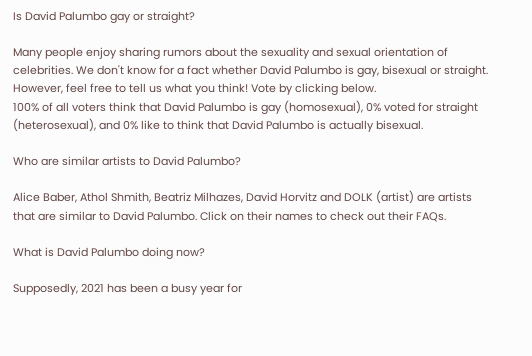Is David Palumbo gay or straight?

Many people enjoy sharing rumors about the sexuality and sexual orientation of celebrities. We don't know for a fact whether David Palumbo is gay, bisexual or straight. However, feel free to tell us what you think! Vote by clicking below.
100% of all voters think that David Palumbo is gay (homosexual), 0% voted for straight (heterosexual), and 0% like to think that David Palumbo is actually bisexual.

Who are similar artists to David Palumbo?

Alice Baber, Athol Shmith, Beatriz Milhazes, David Horvitz and DOLK (artist) are artists that are similar to David Palumbo. Click on their names to check out their FAQs.

What is David Palumbo doing now?

Supposedly, 2021 has been a busy year for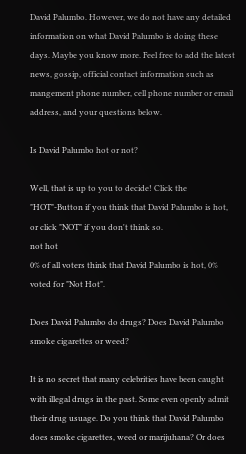David Palumbo. However, we do not have any detailed information on what David Palumbo is doing these days. Maybe you know more. Feel free to add the latest news, gossip, official contact information such as mangement phone number, cell phone number or email address, and your questions below.

Is David Palumbo hot or not?

Well, that is up to you to decide! Click the "HOT"-Button if you think that David Palumbo is hot, or click "NOT" if you don't think so.
not hot
0% of all voters think that David Palumbo is hot, 0% voted for "Not Hot".

Does David Palumbo do drugs? Does David Palumbo smoke cigarettes or weed?

It is no secret that many celebrities have been caught with illegal drugs in the past. Some even openly admit their drug usuage. Do you think that David Palumbo does smoke cigarettes, weed or marijuhana? Or does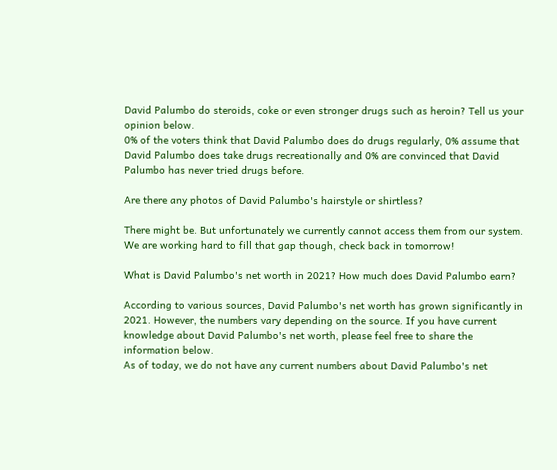David Palumbo do steroids, coke or even stronger drugs such as heroin? Tell us your opinion below.
0% of the voters think that David Palumbo does do drugs regularly, 0% assume that David Palumbo does take drugs recreationally and 0% are convinced that David Palumbo has never tried drugs before.

Are there any photos of David Palumbo's hairstyle or shirtless?

There might be. But unfortunately we currently cannot access them from our system. We are working hard to fill that gap though, check back in tomorrow!

What is David Palumbo's net worth in 2021? How much does David Palumbo earn?

According to various sources, David Palumbo's net worth has grown significantly in 2021. However, the numbers vary depending on the source. If you have current knowledge about David Palumbo's net worth, please feel free to share the information below.
As of today, we do not have any current numbers about David Palumbo's net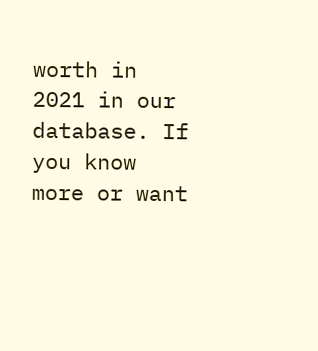worth in 2021 in our database. If you know more or want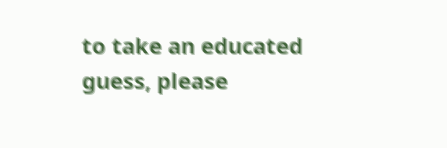to take an educated guess, please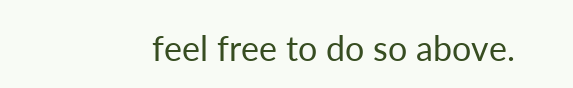feel free to do so above.